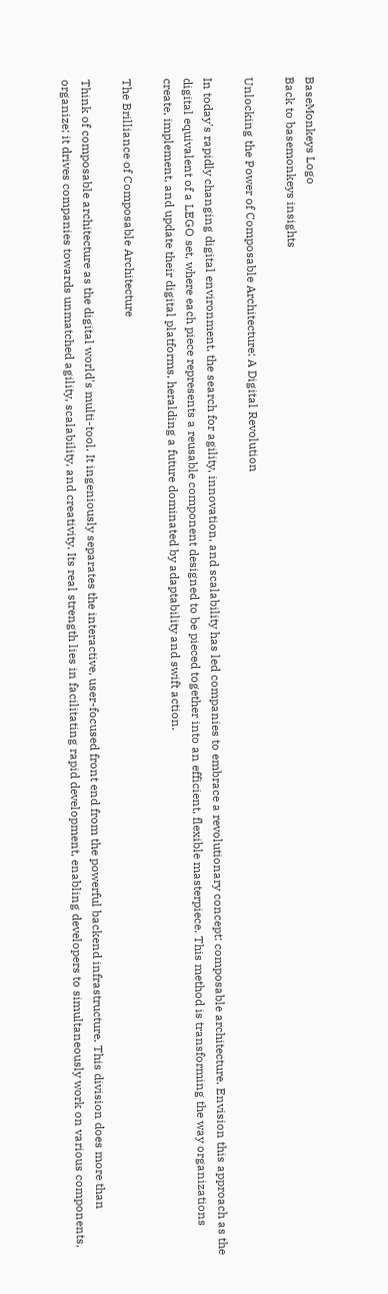BaseMonkeys Logo
Back to basemonkeys insights

Unlocking the Power of Composable Architecture: A Digital Revolution

In today's rapidly changing digital environment, the search for agility, innovation, and scalability has led companies to embrace a revolutionary concept: composable architecture. Envision this approach as the digital equivalent of a LEGO set, where each piece represents a reusable component designed to be pieced together into an efficient, flexible masterpiece. This method is transforming the way organizations create, implement, and update their digital platforms, heralding a future dominated by adaptability and swift action.

The Brilliance of Composable Architecture

Think of composable architecture as the digital world's multi-tool. It ingeniously separates the interactive, user-focused front end from the powerful backend infrastructure. This division does more than organize; it drives companies towards unmatched agility, scalability, and creativity. Its real strength lies in facilitating rapid development, enabling developers to simultaneously work on various components,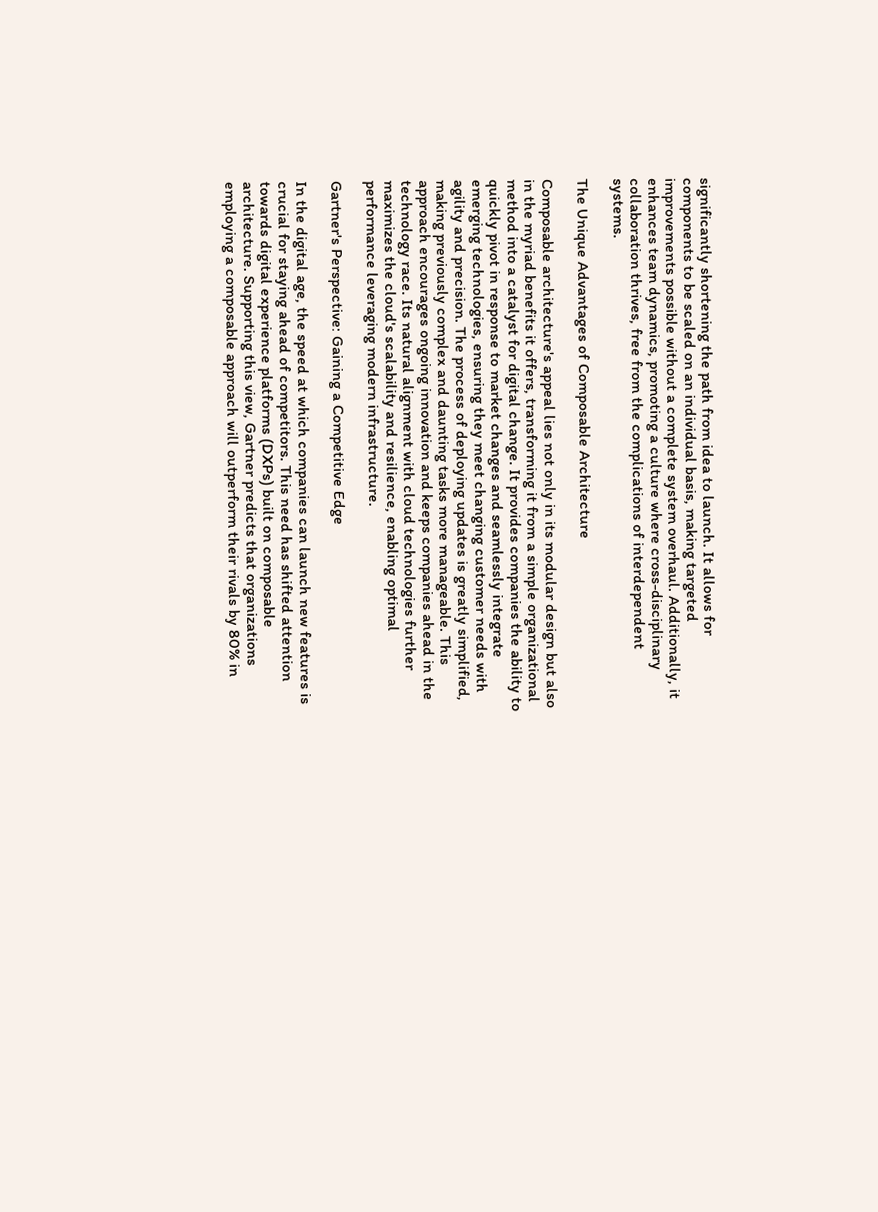significantly shortening the path from idea to launch. It allows for components to be scaled on an individual basis, making targeted improvements possible without a complete system overhaul. Additionally, it enhances team dynamics, promoting a culture where cross-disciplinary collaboration thrives, free from the complications of interdependent systems.

The Unique Advantages of Composable Architecture

Composable architecture's appeal lies not only in its modular design but also in the myriad benefits it offers, transforming it from a simple organizational method into a catalyst for digital change. It provides companies the ability to quickly pivot in response to market changes and seamlessly integrate emerging technologies, ensuring they meet changing customer needs with agility and precision. The process of deploying updates is greatly simplified, making previously complex and daunting tasks more manageable. This approach encourages ongoing innovation and keeps companies ahead in the technology race. Its natural alignment with cloud technologies further maximizes the cloud's scalability and resilience, enabling optimal performance leveraging modern infrastructure.

Gartner's Perspective: Gaining a Competitive Edge

In the digital age, the speed at which companies can launch new features is crucial for staying ahead of competitors. This need has shifted attention towards digital experience platforms (DXPs) built on composable architecture. Supporting this view, Gartner predicts that organizations employing a composable approach will outperform their rivals by 80% in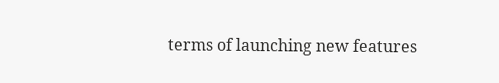terms of launching new features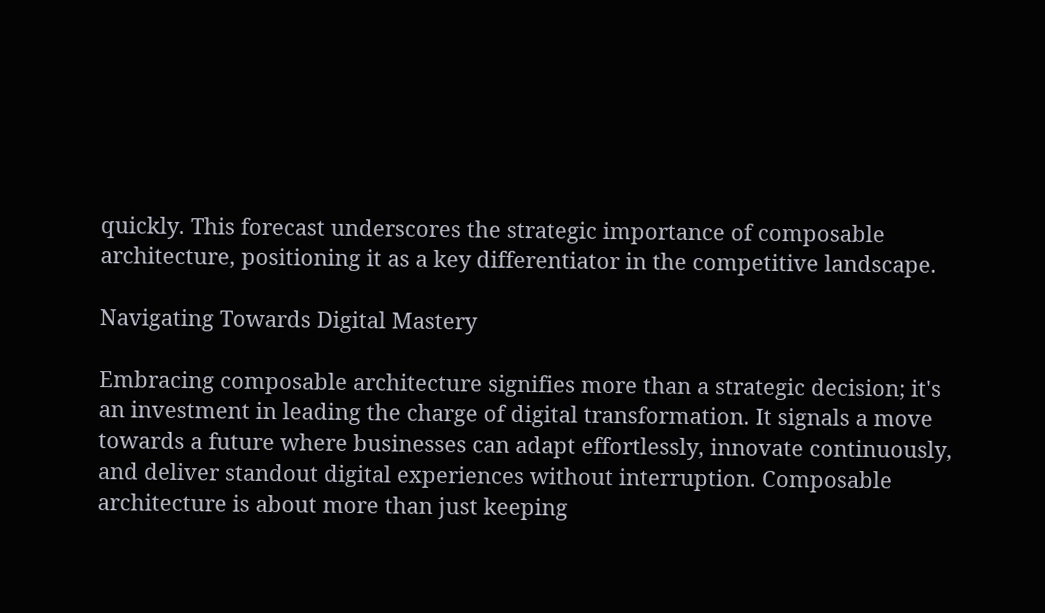quickly. This forecast underscores the strategic importance of composable architecture, positioning it as a key differentiator in the competitive landscape.

Navigating Towards Digital Mastery

Embracing composable architecture signifies more than a strategic decision; it's an investment in leading the charge of digital transformation. It signals a move towards a future where businesses can adapt effortlessly, innovate continuously, and deliver standout digital experiences without interruption. Composable architecture is about more than just keeping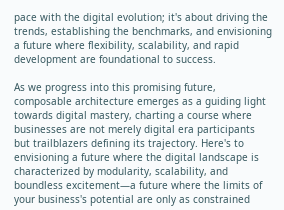pace with the digital evolution; it's about driving the trends, establishing the benchmarks, and envisioning a future where flexibility, scalability, and rapid development are foundational to success.

As we progress into this promising future, composable architecture emerges as a guiding light towards digital mastery, charting a course where businesses are not merely digital era participants but trailblazers defining its trajectory. Here's to envisioning a future where the digital landscape is characterized by modularity, scalability, and boundless excitement—a future where the limits of your business's potential are only as constrained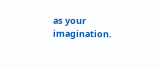as your imagination.